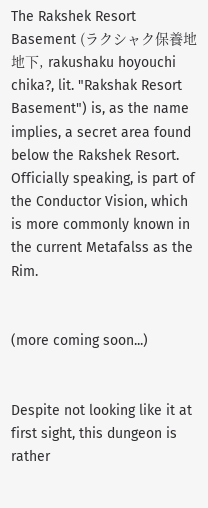The Rakshek Resort Basement (ラクシャク保養地地下, rakushaku hoyouchi chika?, lit. "Rakshak Resort Basement") is, as the name implies, a secret area found below the Rakshek Resort. Officially speaking, is part of the Conductor Vision, which is more commonly known in the current Metafalss as the Rim.


(more coming soon...)


Despite not looking like it at first sight, this dungeon is rather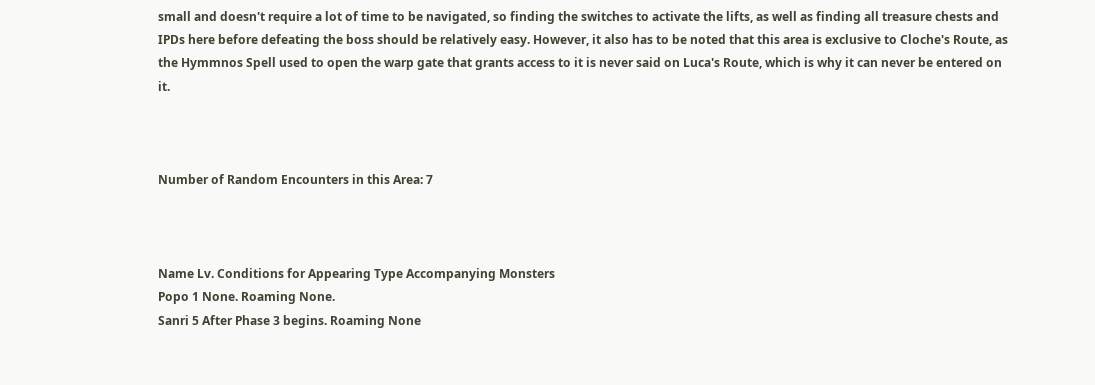small and doesn't require a lot of time to be navigated, so finding the switches to activate the lifts, as well as finding all treasure chests and IPDs here before defeating the boss should be relatively easy. However, it also has to be noted that this area is exclusive to Cloche's Route, as the Hymmnos Spell used to open the warp gate that grants access to it is never said on Luca's Route, which is why it can never be entered on it.



Number of Random Encounters in this Area: 7



Name Lv. Conditions for Appearing Type Accompanying Monsters
Popo 1 None. Roaming None.
Sanri 5 After Phase 3 begins. Roaming None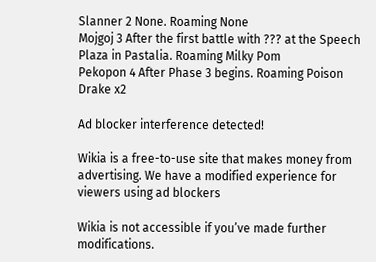Slanner 2 None. Roaming None
Mojgoj 3 After the first battle with ??? at the Speech Plaza in Pastalia. Roaming Milky Pom
Pekopon 4 After Phase 3 begins. Roaming Poison Drake x2

Ad blocker interference detected!

Wikia is a free-to-use site that makes money from advertising. We have a modified experience for viewers using ad blockers

Wikia is not accessible if you’ve made further modifications.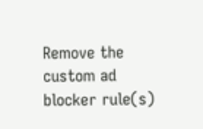Remove the custom ad blocker rule(s)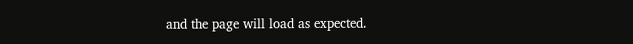and the page will load as expected.